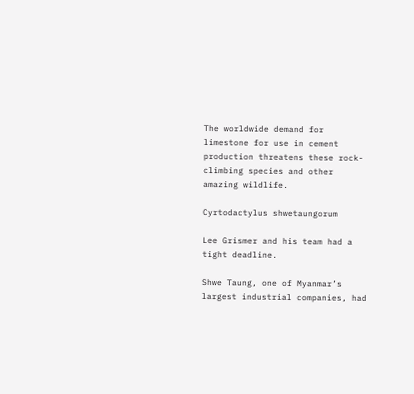The worldwide demand for limestone for use in cement production threatens these rock-climbing species and other amazing wildlife.

Cyrtodactylus shwetaungorum

Lee Grismer and his team had a tight deadline.

Shwe Taung, one of Myanmar’s largest industrial companies, had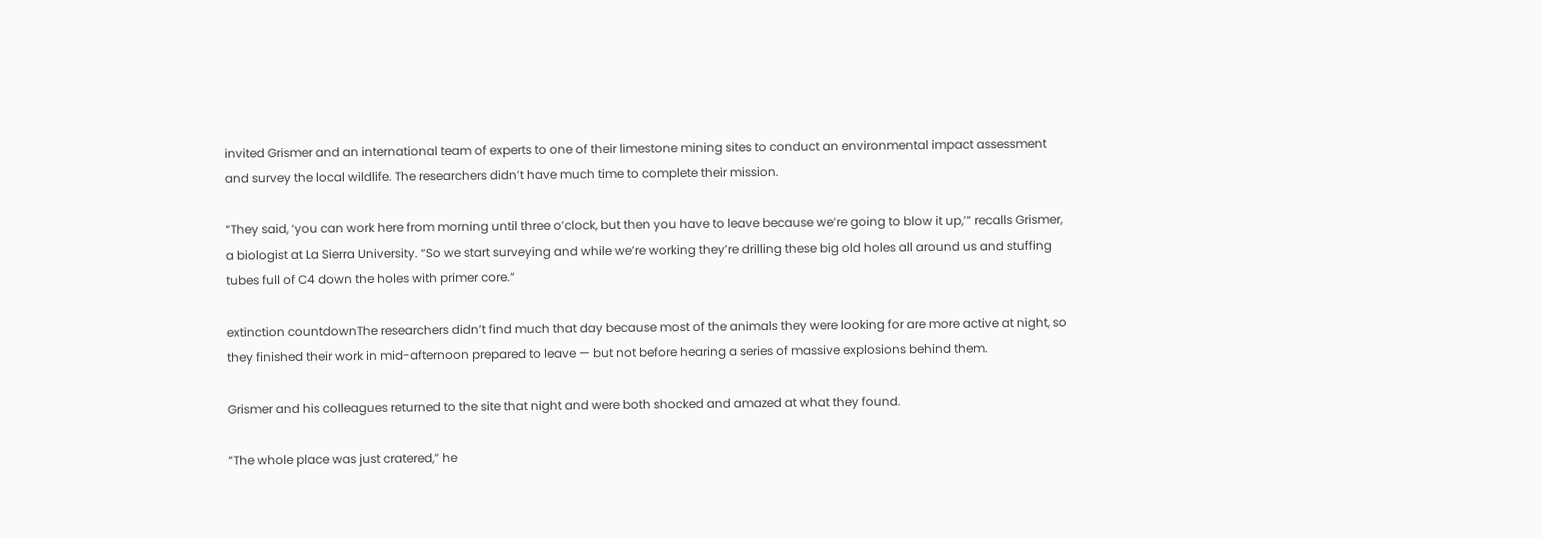invited Grismer and an international team of experts to one of their limestone mining sites to conduct an environmental impact assessment and survey the local wildlife. The researchers didn’t have much time to complete their mission.

“They said, ‘you can work here from morning until three o’clock, but then you have to leave because we’re going to blow it up,’” recalls Grismer, a biologist at La Sierra University. “So we start surveying and while we’re working they’re drilling these big old holes all around us and stuffing tubes full of C4 down the holes with primer core.”

extinction countdownThe researchers didn’t find much that day because most of the animals they were looking for are more active at night, so they finished their work in mid-afternoon prepared to leave — but not before hearing a series of massive explosions behind them.

Grismer and his colleagues returned to the site that night and were both shocked and amazed at what they found.

“The whole place was just cratered,” he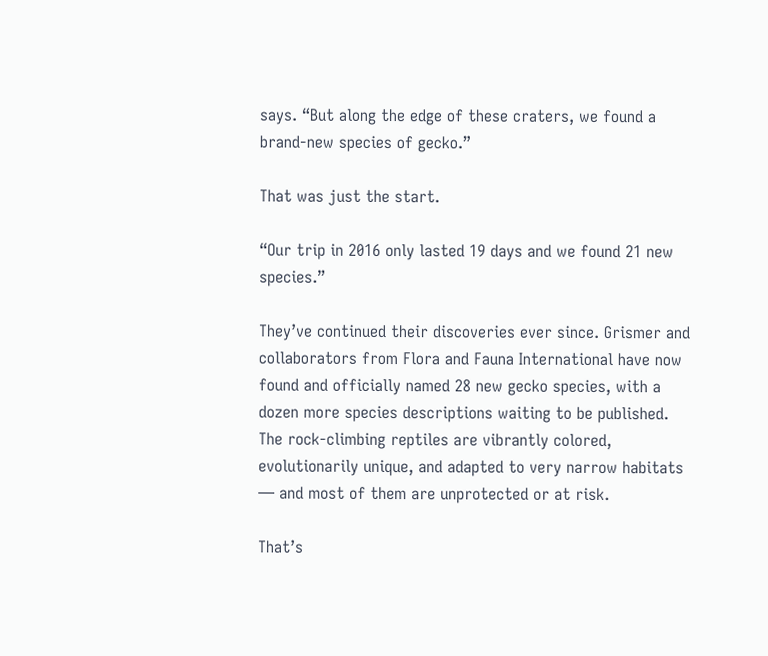says. “But along the edge of these craters, we found a brand-new species of gecko.”

That was just the start.

“Our trip in 2016 only lasted 19 days and we found 21 new species.”

They’ve continued their discoveries ever since. Grismer and collaborators from Flora and Fauna International have now found and officially named 28 new gecko species, with a dozen more species descriptions waiting to be published. The rock-climbing reptiles are vibrantly colored, evolutionarily unique, and adapted to very narrow habitats — and most of them are unprotected or at risk.

That’s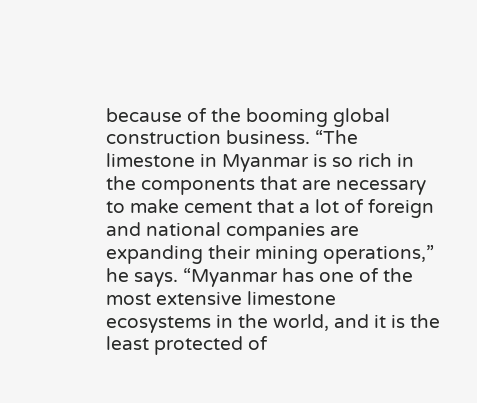because of the booming global construction business. “The limestone in Myanmar is so rich in the components that are necessary to make cement that a lot of foreign and national companies are expanding their mining operations,” he says. “Myanmar has one of the most extensive limestone ecosystems in the world, and it is the least protected of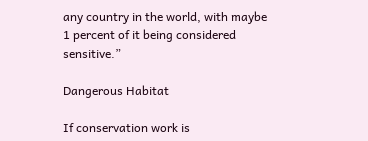any country in the world, with maybe 1 percent of it being considered sensitive.”

Dangerous Habitat

If conservation work is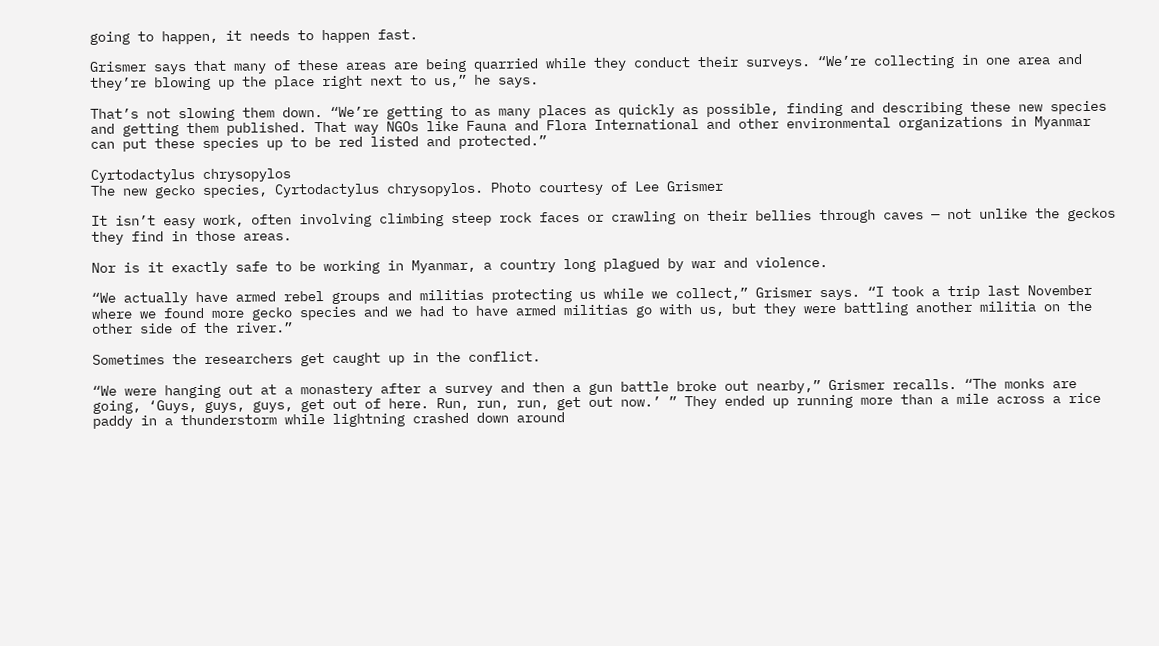going to happen, it needs to happen fast.

Grismer says that many of these areas are being quarried while they conduct their surveys. “We’re collecting in one area and they’re blowing up the place right next to us,” he says.

That’s not slowing them down. “We’re getting to as many places as quickly as possible, finding and describing these new species and getting them published. That way NGOs like Fauna and Flora International and other environmental organizations in Myanmar can put these species up to be red listed and protected.”

Cyrtodactylus chrysopylos
The new gecko species, Cyrtodactylus chrysopylos. Photo courtesy of Lee Grismer

It isn’t easy work, often involving climbing steep rock faces or crawling on their bellies through caves — not unlike the geckos they find in those areas.

Nor is it exactly safe to be working in Myanmar, a country long plagued by war and violence.

“We actually have armed rebel groups and militias protecting us while we collect,” Grismer says. “I took a trip last November where we found more gecko species and we had to have armed militias go with us, but they were battling another militia on the other side of the river.”

Sometimes the researchers get caught up in the conflict.

“We were hanging out at a monastery after a survey and then a gun battle broke out nearby,” Grismer recalls. “The monks are going, ‘Guys, guys, guys, get out of here. Run, run, run, get out now.’ ” They ended up running more than a mile across a rice paddy in a thunderstorm while lightning crashed down around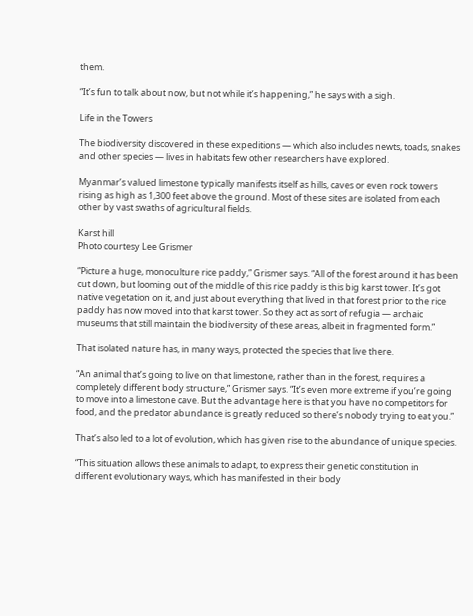them.

“It’s fun to talk about now, but not while it’s happening,” he says with a sigh.

Life in the Towers

The biodiversity discovered in these expeditions — which also includes newts, toads, snakes and other species — lives in habitats few other researchers have explored.

Myanmar’s valued limestone typically manifests itself as hills, caves or even rock towers rising as high as 1,300 feet above the ground. Most of these sites are isolated from each other by vast swaths of agricultural fields.

Karst hill
Photo courtesy Lee Grismer

“Picture a huge, monoculture rice paddy,” Grismer says. “All of the forest around it has been cut down, but looming out of the middle of this rice paddy is this big karst tower. It’s got native vegetation on it, and just about everything that lived in that forest prior to the rice paddy has now moved into that karst tower. So they act as sort of refugia — archaic museums that still maintain the biodiversity of these areas, albeit in fragmented form.”

That isolated nature has, in many ways, protected the species that live there.

“An animal that’s going to live on that limestone, rather than in the forest, requires a completely different body structure,” Grismer says. “It’s even more extreme if you’re going to move into a limestone cave. But the advantage here is that you have no competitors for food, and the predator abundance is greatly reduced so there’s nobody trying to eat you.”

That’s also led to a lot of evolution, which has given rise to the abundance of unique species.

“This situation allows these animals to adapt, to express their genetic constitution in different evolutionary ways, which has manifested in their body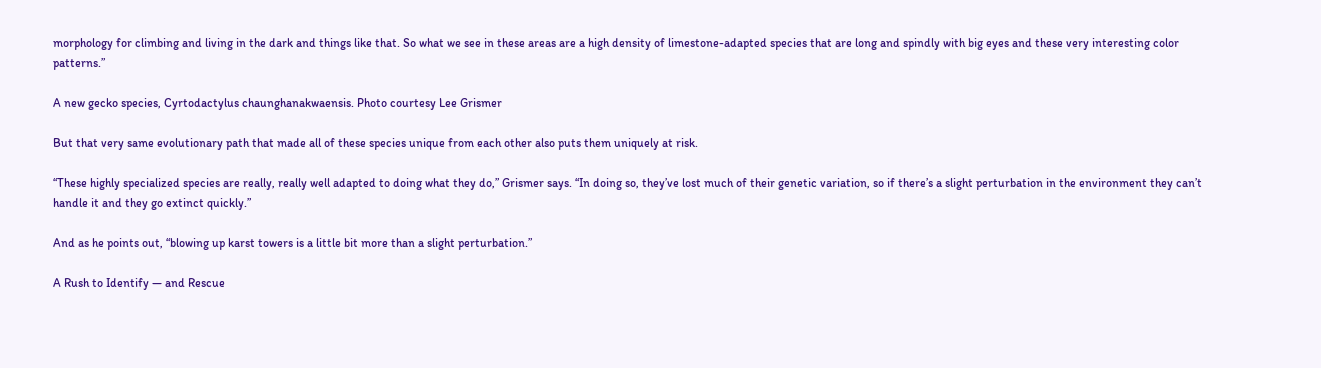morphology for climbing and living in the dark and things like that. So what we see in these areas are a high density of limestone-adapted species that are long and spindly with big eyes and these very interesting color patterns.”

A new gecko species, Cyrtodactylus chaunghanakwaensis. Photo courtesy Lee Grismer

But that very same evolutionary path that made all of these species unique from each other also puts them uniquely at risk.

“These highly specialized species are really, really well adapted to doing what they do,” Grismer says. “In doing so, they’ve lost much of their genetic variation, so if there’s a slight perturbation in the environment they can’t handle it and they go extinct quickly.”

And as he points out, “blowing up karst towers is a little bit more than a slight perturbation.”

A Rush to Identify — and Rescue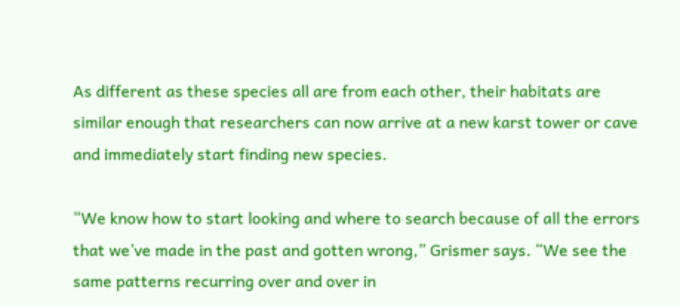As different as these species all are from each other, their habitats are similar enough that researchers can now arrive at a new karst tower or cave and immediately start finding new species.

“We know how to start looking and where to search because of all the errors that we’ve made in the past and gotten wrong,” Grismer says. “We see the same patterns recurring over and over in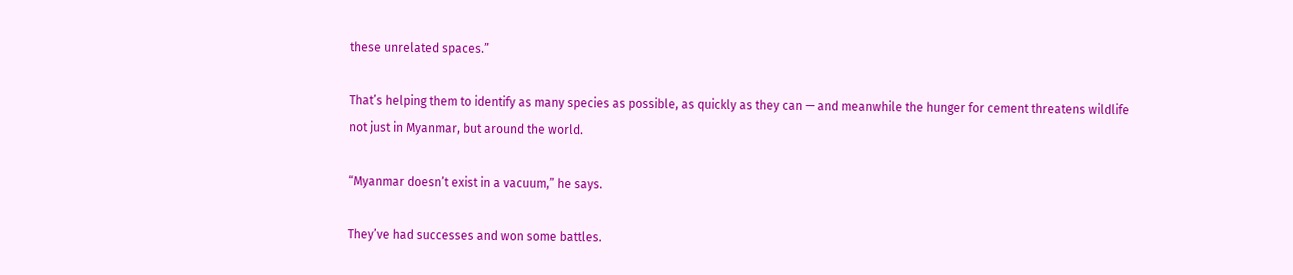these unrelated spaces.”

That’s helping them to identify as many species as possible, as quickly as they can — and meanwhile the hunger for cement threatens wildlife not just in Myanmar, but around the world.

“Myanmar doesn’t exist in a vacuum,” he says.

They’ve had successes and won some battles.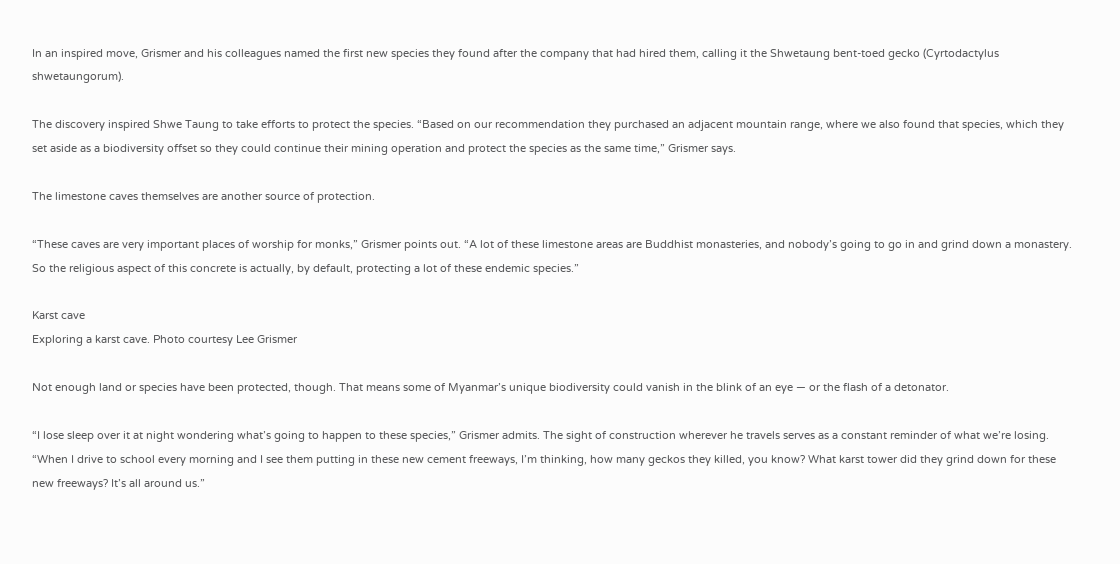In an inspired move, Grismer and his colleagues named the first new species they found after the company that had hired them, calling it the Shwetaung bent-toed gecko (Cyrtodactylus shwetaungorum).

The discovery inspired Shwe Taung to take efforts to protect the species. “Based on our recommendation they purchased an adjacent mountain range, where we also found that species, which they set aside as a biodiversity offset so they could continue their mining operation and protect the species as the same time,” Grismer says.

The limestone caves themselves are another source of protection.

“These caves are very important places of worship for monks,” Grismer points out. “A lot of these limestone areas are Buddhist monasteries, and nobody’s going to go in and grind down a monastery. So the religious aspect of this concrete is actually, by default, protecting a lot of these endemic species.”

Karst cave
Exploring a karst cave. Photo courtesy Lee Grismer

Not enough land or species have been protected, though. That means some of Myanmar’s unique biodiversity could vanish in the blink of an eye — or the flash of a detonator.

“I lose sleep over it at night wondering what’s going to happen to these species,” Grismer admits. The sight of construction wherever he travels serves as a constant reminder of what we’re losing. “When I drive to school every morning and I see them putting in these new cement freeways, I’m thinking, how many geckos they killed, you know? What karst tower did they grind down for these new freeways? It’s all around us.”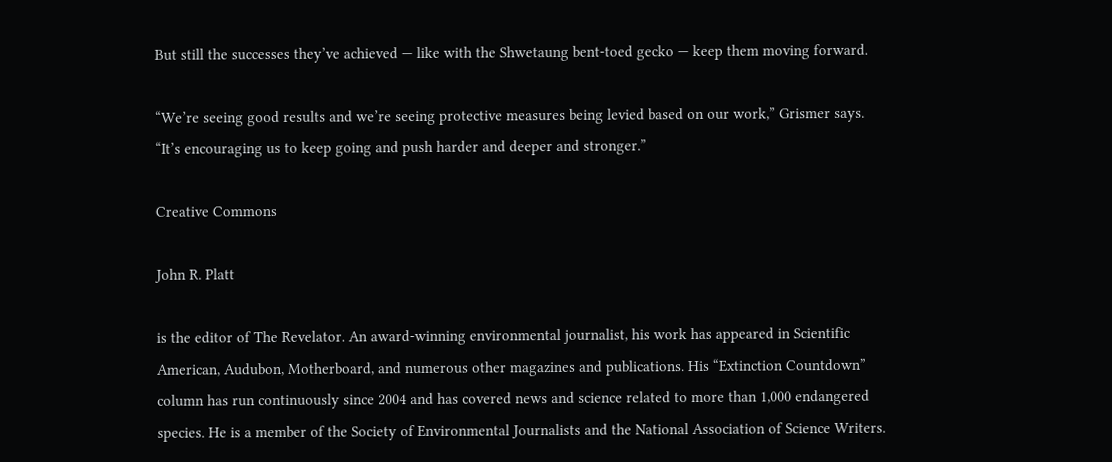But still the successes they’ve achieved — like with the Shwetaung bent-toed gecko — keep them moving forward.

“We’re seeing good results and we’re seeing protective measures being levied based on our work,” Grismer says. “It’s encouraging us to keep going and push harder and deeper and stronger.”

Creative Commons

John R. Platt

is the editor of The Revelator. An award-winning environmental journalist, his work has appeared in Scientific American, Audubon, Motherboard, and numerous other magazines and publications. His “Extinction Countdown” column has run continuously since 2004 and has covered news and science related to more than 1,000 endangered species. He is a member of the Society of Environmental Journalists and the National Association of Science Writers.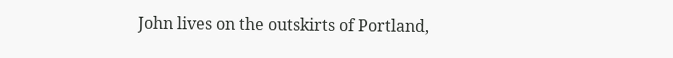John lives on the outskirts of Portland,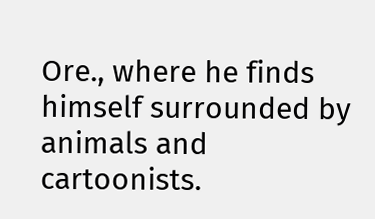Ore., where he finds himself surrounded by animals and cartoonists.